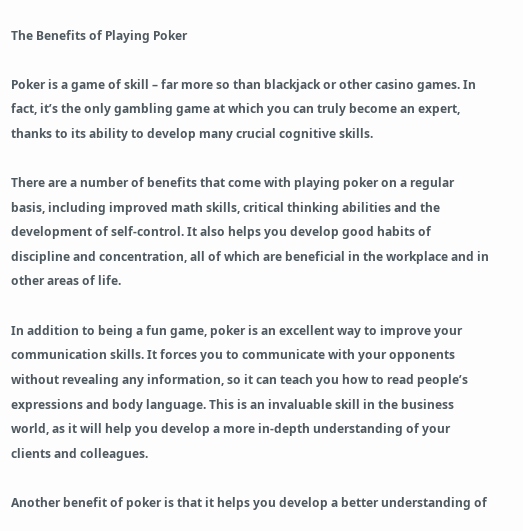The Benefits of Playing Poker

Poker is a game of skill – far more so than blackjack or other casino games. In fact, it’s the only gambling game at which you can truly become an expert, thanks to its ability to develop many crucial cognitive skills.

There are a number of benefits that come with playing poker on a regular basis, including improved math skills, critical thinking abilities and the development of self-control. It also helps you develop good habits of discipline and concentration, all of which are beneficial in the workplace and in other areas of life.

In addition to being a fun game, poker is an excellent way to improve your communication skills. It forces you to communicate with your opponents without revealing any information, so it can teach you how to read people’s expressions and body language. This is an invaluable skill in the business world, as it will help you develop a more in-depth understanding of your clients and colleagues.

Another benefit of poker is that it helps you develop a better understanding of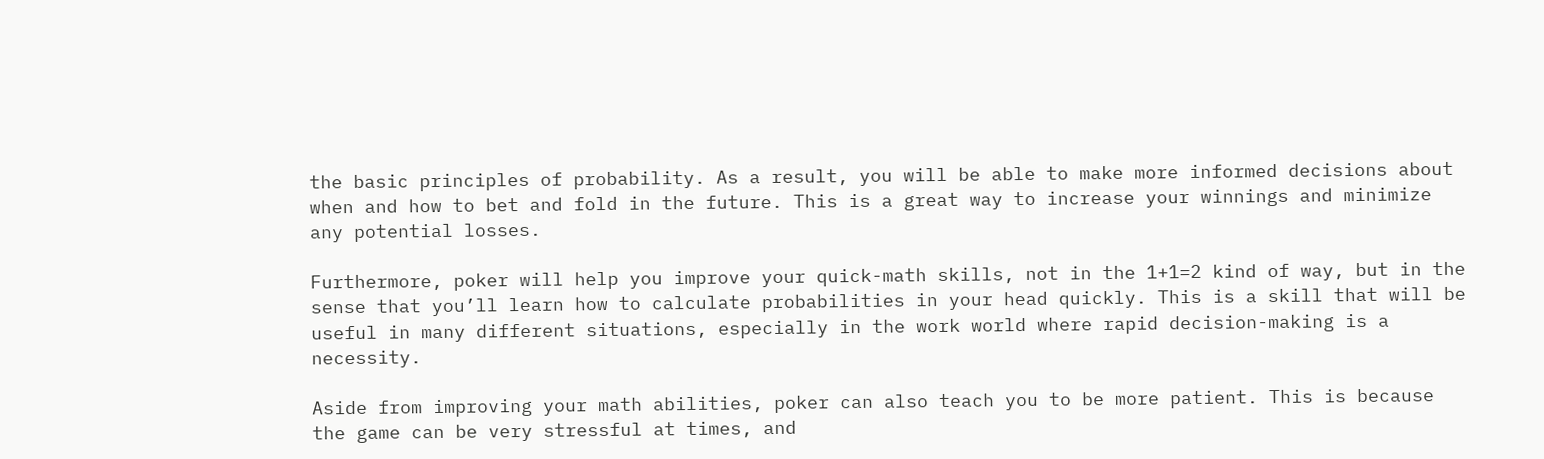the basic principles of probability. As a result, you will be able to make more informed decisions about when and how to bet and fold in the future. This is a great way to increase your winnings and minimize any potential losses.

Furthermore, poker will help you improve your quick-math skills, not in the 1+1=2 kind of way, but in the sense that you’ll learn how to calculate probabilities in your head quickly. This is a skill that will be useful in many different situations, especially in the work world where rapid decision-making is a necessity.

Aside from improving your math abilities, poker can also teach you to be more patient. This is because the game can be very stressful at times, and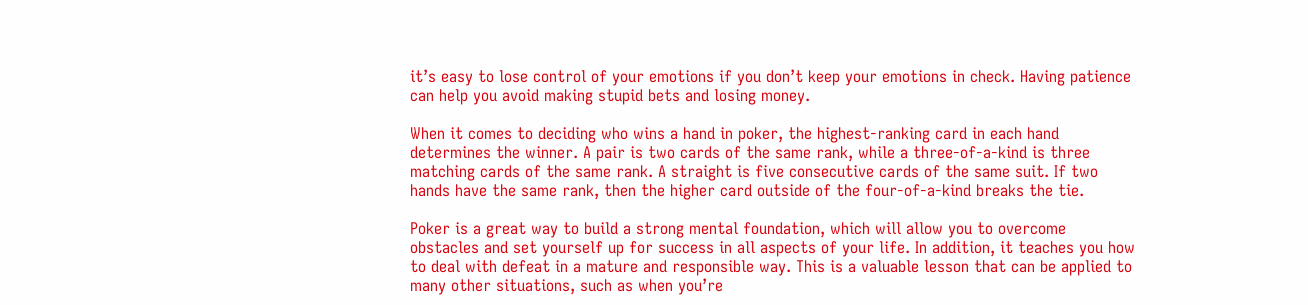it’s easy to lose control of your emotions if you don’t keep your emotions in check. Having patience can help you avoid making stupid bets and losing money.

When it comes to deciding who wins a hand in poker, the highest-ranking card in each hand determines the winner. A pair is two cards of the same rank, while a three-of-a-kind is three matching cards of the same rank. A straight is five consecutive cards of the same suit. If two hands have the same rank, then the higher card outside of the four-of-a-kind breaks the tie.

Poker is a great way to build a strong mental foundation, which will allow you to overcome obstacles and set yourself up for success in all aspects of your life. In addition, it teaches you how to deal with defeat in a mature and responsible way. This is a valuable lesson that can be applied to many other situations, such as when you’re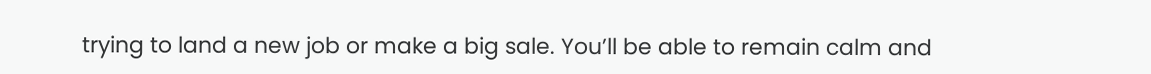trying to land a new job or make a big sale. You’ll be able to remain calm and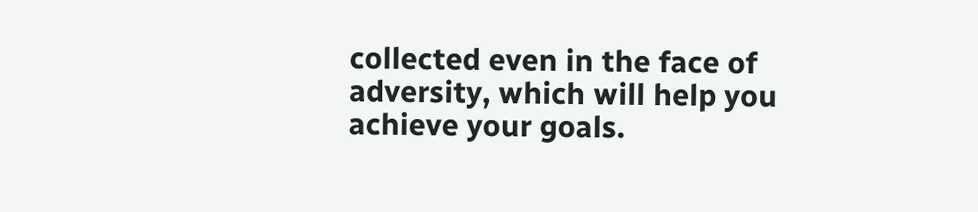collected even in the face of adversity, which will help you achieve your goals.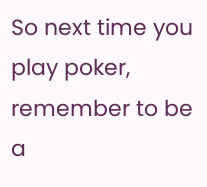So next time you play poker, remember to be a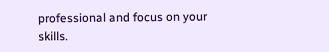professional and focus on your skills.